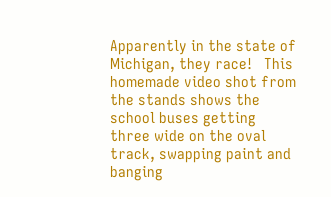Apparently in the state of Michigan, they race!   This homemade video shot from the stands shows the school buses getting three wide on the oval track, swapping paint and banging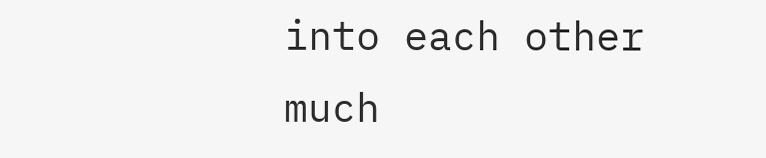into each other much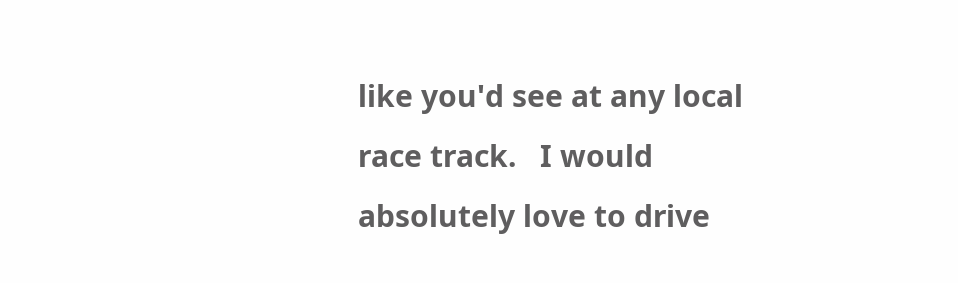like you'd see at any local race track.   I would absolutely love to drive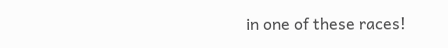in one of these races!